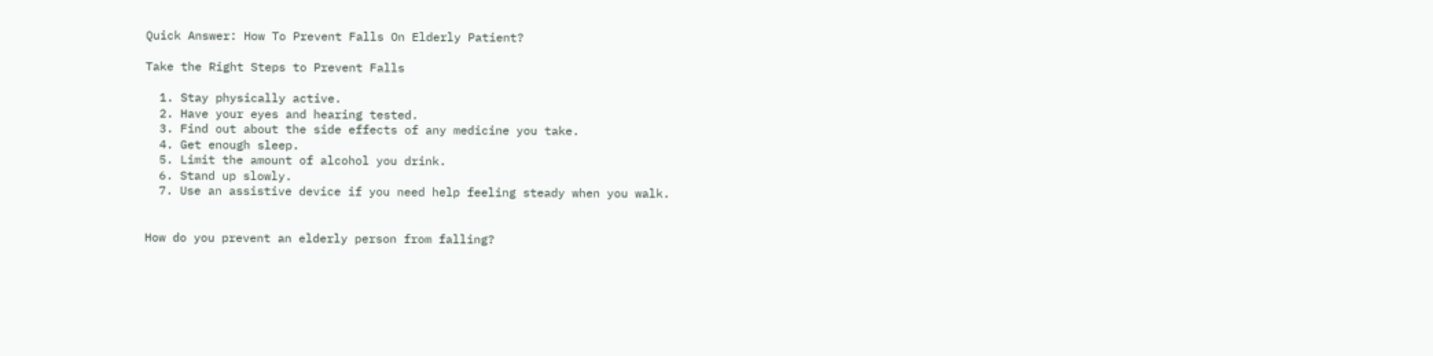Quick Answer: How To Prevent Falls On Elderly Patient?

Take the Right Steps to Prevent Falls

  1. Stay physically active.
  2. Have your eyes and hearing tested.
  3. Find out about the side effects of any medicine you take.
  4. Get enough sleep.
  5. Limit the amount of alcohol you drink.
  6. Stand up slowly.
  7. Use an assistive device if you need help feeling steady when you walk.


How do you prevent an elderly person from falling?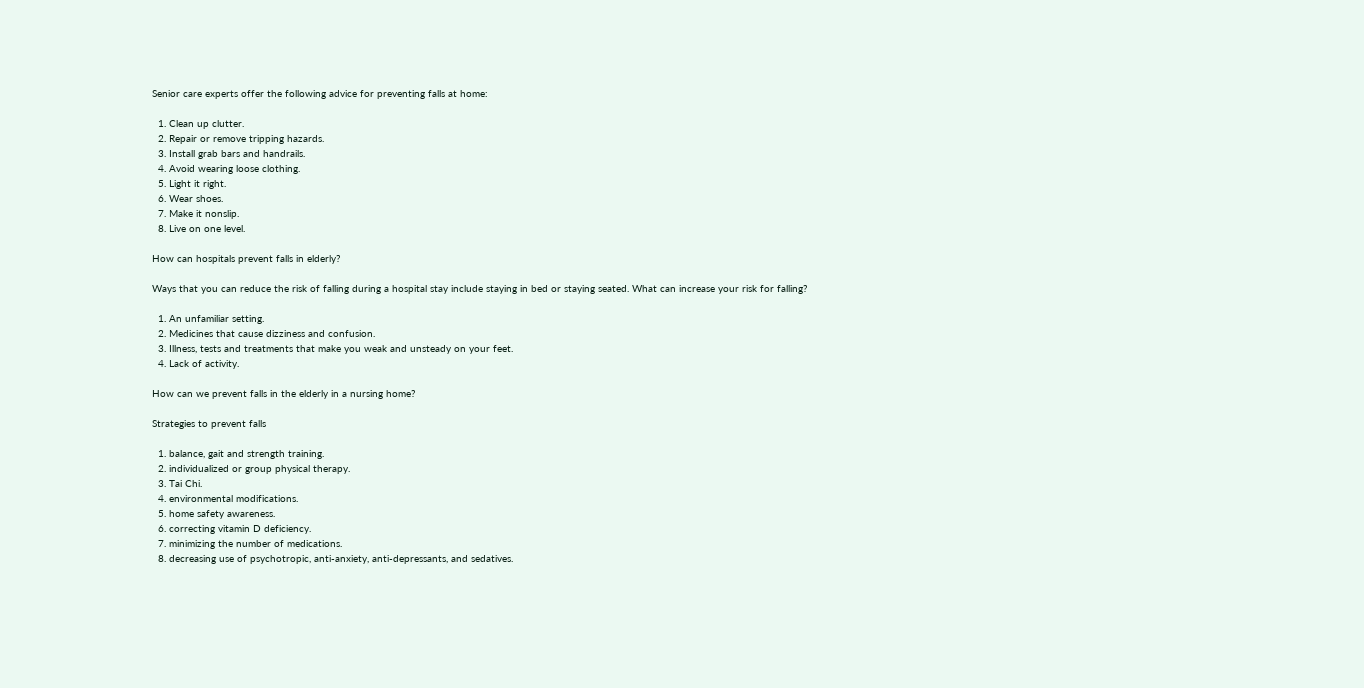Senior care experts offer the following advice for preventing falls at home:

  1. Clean up clutter.
  2. Repair or remove tripping hazards.
  3. Install grab bars and handrails.
  4. Avoid wearing loose clothing.
  5. Light it right.
  6. Wear shoes.
  7. Make it nonslip.
  8. Live on one level.

How can hospitals prevent falls in elderly?

Ways that you can reduce the risk of falling during a hospital stay include staying in bed or staying seated. What can increase your risk for falling?

  1. An unfamiliar setting.
  2. Medicines that cause dizziness and confusion.
  3. Illness, tests and treatments that make you weak and unsteady on your feet.
  4. Lack of activity.

How can we prevent falls in the elderly in a nursing home?

Strategies to prevent falls

  1. balance, gait and strength training.
  2. individualized or group physical therapy.
  3. Tai Chi.
  4. environmental modifications.
  5. home safety awareness.
  6. correcting vitamin D deficiency.
  7. minimizing the number of medications.
  8. decreasing use of psychotropic, anti-anxiety, anti-depressants, and sedatives.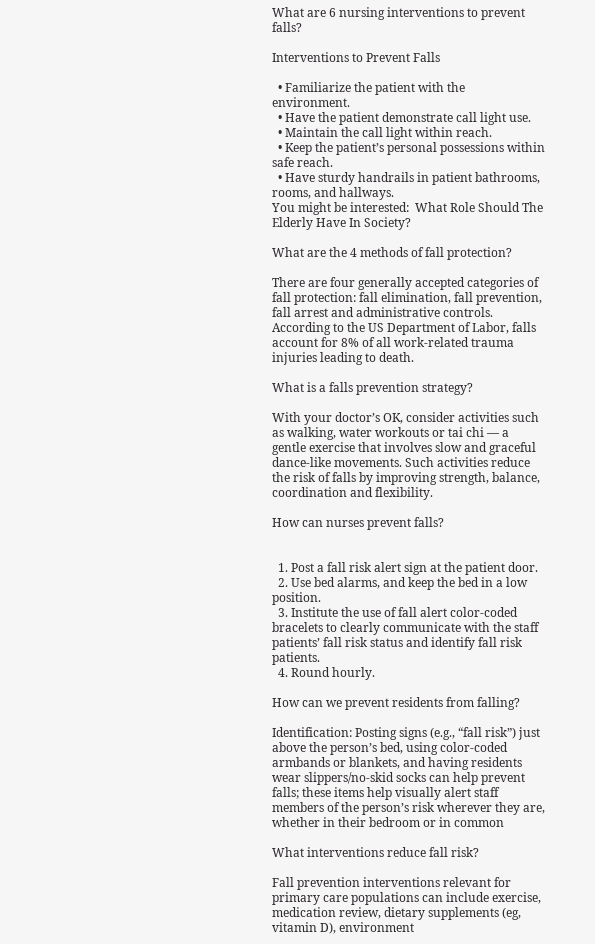What are 6 nursing interventions to prevent falls?

Interventions to Prevent Falls

  • Familiarize the patient with the environment.
  • Have the patient demonstrate call light use.
  • Maintain the call light within reach.
  • Keep the patient’s personal possessions within safe reach.
  • Have sturdy handrails in patient bathrooms, rooms, and hallways.
You might be interested:  What Role Should The Elderly Have In Society?

What are the 4 methods of fall protection?

There are four generally accepted categories of fall protection: fall elimination, fall prevention, fall arrest and administrative controls. According to the US Department of Labor, falls account for 8% of all work-related trauma injuries leading to death.

What is a falls prevention strategy?

With your doctor’s OK, consider activities such as walking, water workouts or tai chi — a gentle exercise that involves slow and graceful dance-like movements. Such activities reduce the risk of falls by improving strength, balance, coordination and flexibility.

How can nurses prevent falls?


  1. Post a fall risk alert sign at the patient door.
  2. Use bed alarms, and keep the bed in a low position.
  3. Institute the use of fall alert color-coded bracelets to clearly communicate with the staff patients’ fall risk status and identify fall risk patients.
  4. Round hourly.

How can we prevent residents from falling?

Identification: Posting signs (e.g., “fall risk”) just above the person’s bed, using color-coded armbands or blankets, and having residents wear slippers/no-skid socks can help prevent falls; these items help visually alert staff members of the person’s risk wherever they are, whether in their bedroom or in common

What interventions reduce fall risk?

Fall prevention interventions relevant for primary care populations can include exercise, medication review, dietary supplements (eg, vitamin D), environment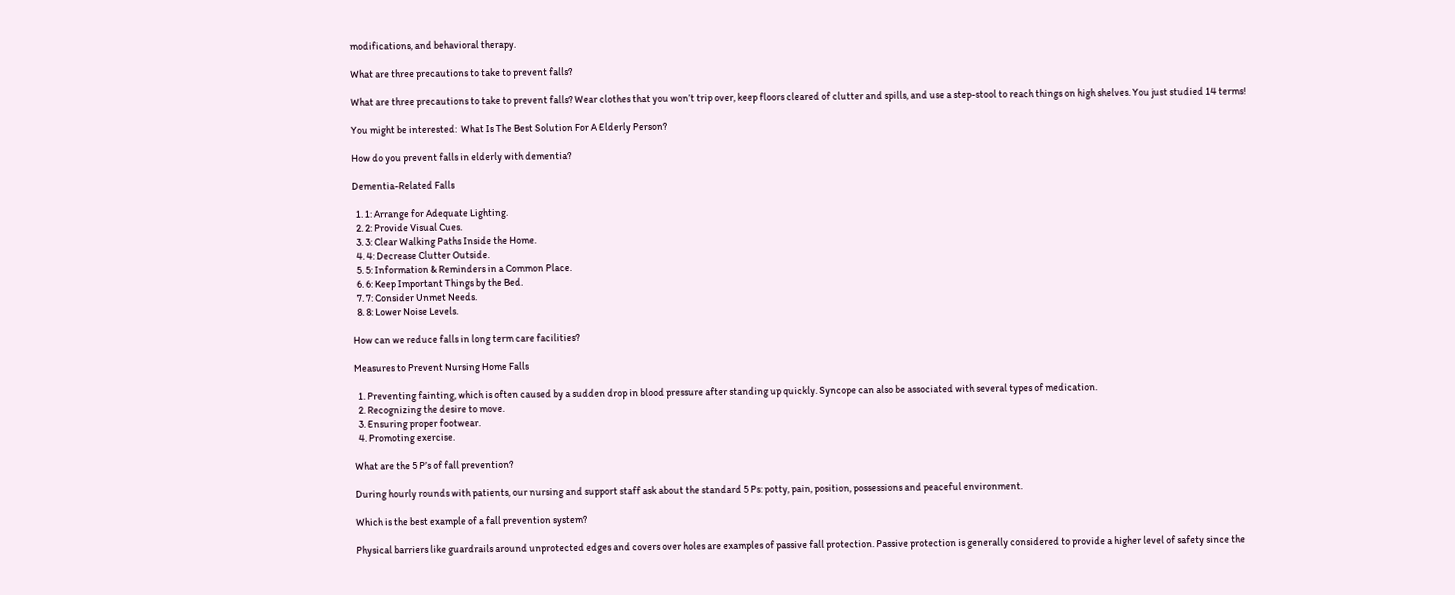modifications, and behavioral therapy.

What are three precautions to take to prevent falls?

What are three precautions to take to prevent falls? Wear clothes that you won’t trip over, keep floors cleared of clutter and spills, and use a step-stool to reach things on high shelves. You just studied 14 terms!

You might be interested:  What Is The Best Solution For A Elderly Person?

How do you prevent falls in elderly with dementia?

Dementia-Related Falls

  1. 1: Arrange for Adequate Lighting.
  2. 2: Provide Visual Cues.
  3. 3: Clear Walking Paths Inside the Home.
  4. 4: Decrease Clutter Outside.
  5. 5: Information & Reminders in a Common Place.
  6. 6: Keep Important Things by the Bed.
  7. 7: Consider Unmet Needs.
  8. 8: Lower Noise Levels.

How can we reduce falls in long term care facilities?

Measures to Prevent Nursing Home Falls

  1. Preventing fainting, which is often caused by a sudden drop in blood pressure after standing up quickly. Syncope can also be associated with several types of medication.
  2. Recognizing the desire to move.
  3. Ensuring proper footwear.
  4. Promoting exercise.

What are the 5 P’s of fall prevention?

During hourly rounds with patients, our nursing and support staff ask about the standard 5 Ps: potty, pain, position, possessions and peaceful environment.

Which is the best example of a fall prevention system?

Physical barriers like guardrails around unprotected edges and covers over holes are examples of passive fall protection. Passive protection is generally considered to provide a higher level of safety since the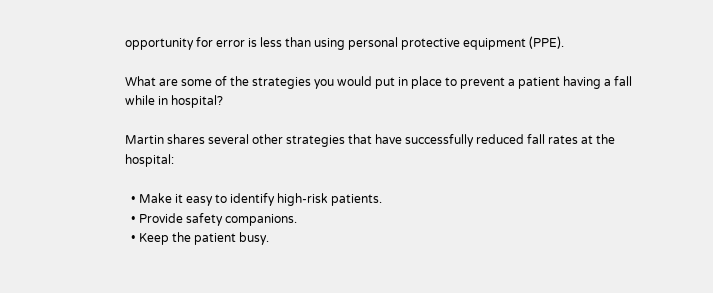opportunity for error is less than using personal protective equipment (PPE).

What are some of the strategies you would put in place to prevent a patient having a fall while in hospital?

Martin shares several other strategies that have successfully reduced fall rates at the hospital:

  • Make it easy to identify high-risk patients.
  • Provide safety companions.
  • Keep the patient busy.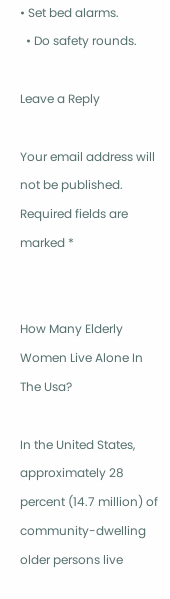• Set bed alarms.
  • Do safety rounds.

Leave a Reply

Your email address will not be published. Required fields are marked *


How Many Elderly Women Live Alone In The Usa?

In the United States, approximately 28 percent (14.7 million) of community-dwelling older persons live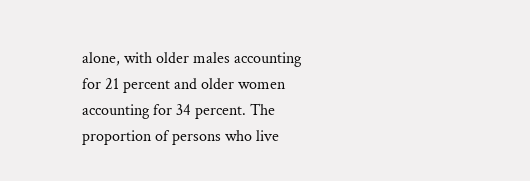alone, with older males accounting for 21 percent and older women accounting for 34 percent. The proportion of persons who live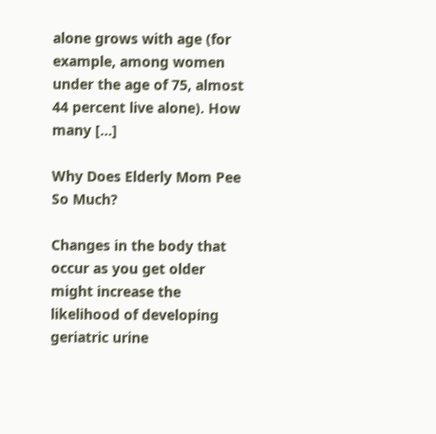alone grows with age (for example, among women under the age of 75, almost 44 percent live alone). How many […]

Why Does Elderly Mom Pee So Much?

Changes in the body that occur as you get older might increase the likelihood of developing geriatric urine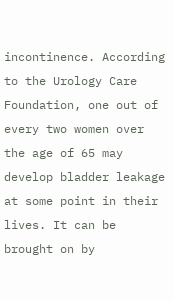incontinence. According to the Urology Care Foundation, one out of every two women over the age of 65 may develop bladder leakage at some point in their lives. It can be brought on by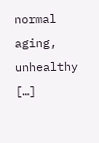normal aging, unhealthy […]